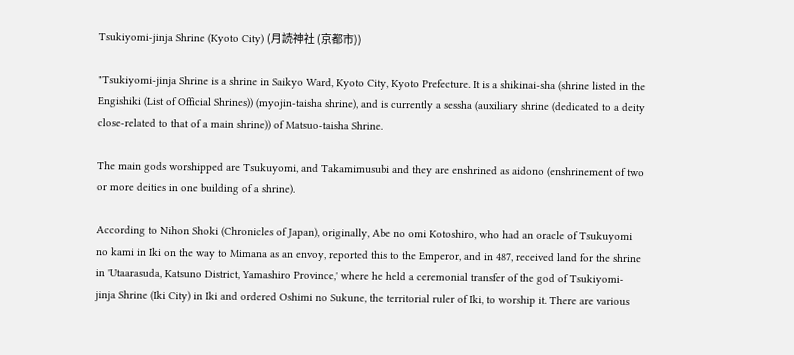Tsukiyomi-jinja Shrine (Kyoto City) (月読神社 (京都市))

"Tsukiyomi-jinja Shrine is a shrine in Saikyo Ward, Kyoto City, Kyoto Prefecture. It is a shikinai-sha (shrine listed in the Engishiki (List of Official Shrines)) (myojin-taisha shrine), and is currently a sessha (auxiliary shrine (dedicated to a deity close-related to that of a main shrine)) of Matsuo-taisha Shrine.

The main gods worshipped are Tsukuyomi, and Takamimusubi and they are enshrined as aidono (enshrinement of two or more deities in one building of a shrine).

According to Nihon Shoki (Chronicles of Japan), originally, Abe no omi Kotoshiro, who had an oracle of Tsukuyomi no kami in Iki on the way to Mimana as an envoy, reported this to the Emperor, and in 487, received land for the shrine in 'Utaarasuda, Katsuno District, Yamashiro Province,' where he held a ceremonial transfer of the god of Tsukiyomi-jinja Shrine (Iki City) in Iki and ordered Oshimi no Sukune, the territorial ruler of Iki, to worship it. There are various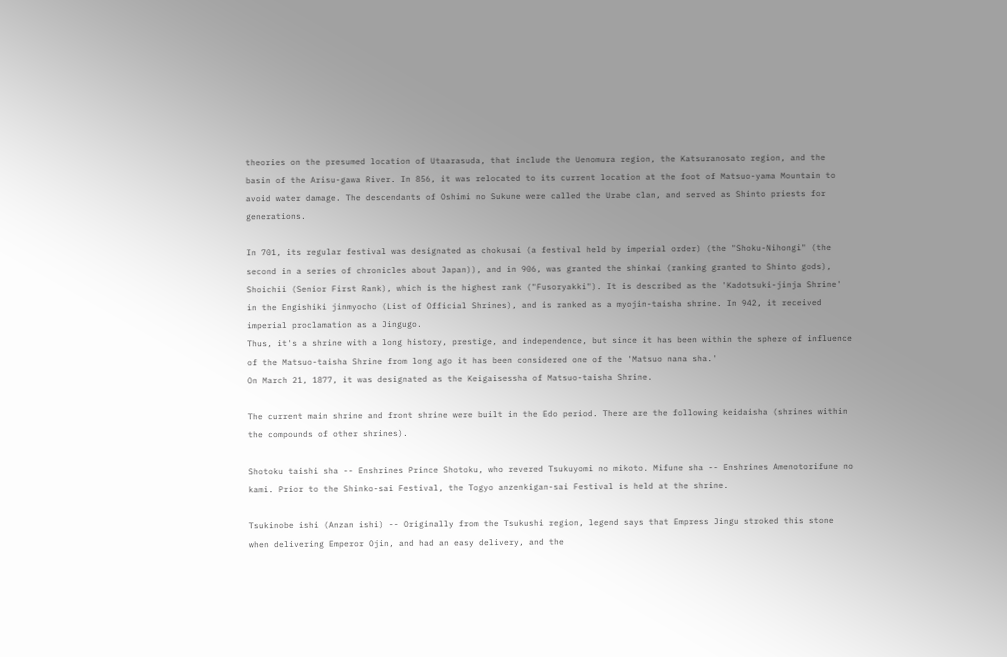theories on the presumed location of Utaarasuda, that include the Uenomura region, the Katsuranosato region, and the basin of the Arisu-gawa River. In 856, it was relocated to its current location at the foot of Matsuo-yama Mountain to avoid water damage. The descendants of Oshimi no Sukune were called the Urabe clan, and served as Shinto priests for generations.

In 701, its regular festival was designated as chokusai (a festival held by imperial order) (the "Shoku-Nihongi" (the second in a series of chronicles about Japan)), and in 906, was granted the shinkai (ranking granted to Shinto gods), Shoichii (Senior First Rank), which is the highest rank ("Fusoryakki"). It is described as the 'Kadotsuki-jinja Shrine' in the Engishiki jinmyocho (List of Official Shrines), and is ranked as a myojin-taisha shrine. In 942, it received imperial proclamation as a Jingugo.
Thus, it's a shrine with a long history, prestige, and independence, but since it has been within the sphere of influence of the Matsuo-taisha Shrine from long ago it has been considered one of the 'Matsuo nana sha.'
On March 21, 1877, it was designated as the Keigaisessha of Matsuo-taisha Shrine.

The current main shrine and front shrine were built in the Edo period. There are the following keidaisha (shrines within the compounds of other shrines).

Shotoku taishi sha -- Enshrines Prince Shotoku, who revered Tsukuyomi no mikoto. Mifune sha -- Enshrines Amenotorifune no kami. Prior to the Shinko-sai Festival, the Togyo anzenkigan-sai Festival is held at the shrine.

Tsukinobe ishi (Anzan ishi) -- Originally from the Tsukushi region, legend says that Empress Jingu stroked this stone when delivering Emperor Ojin, and had an easy delivery, and the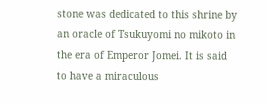stone was dedicated to this shrine by an oracle of Tsukuyomi no mikoto in the era of Emperor Jomei. It is said to have a miraculous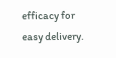efficacy for easy delivery.